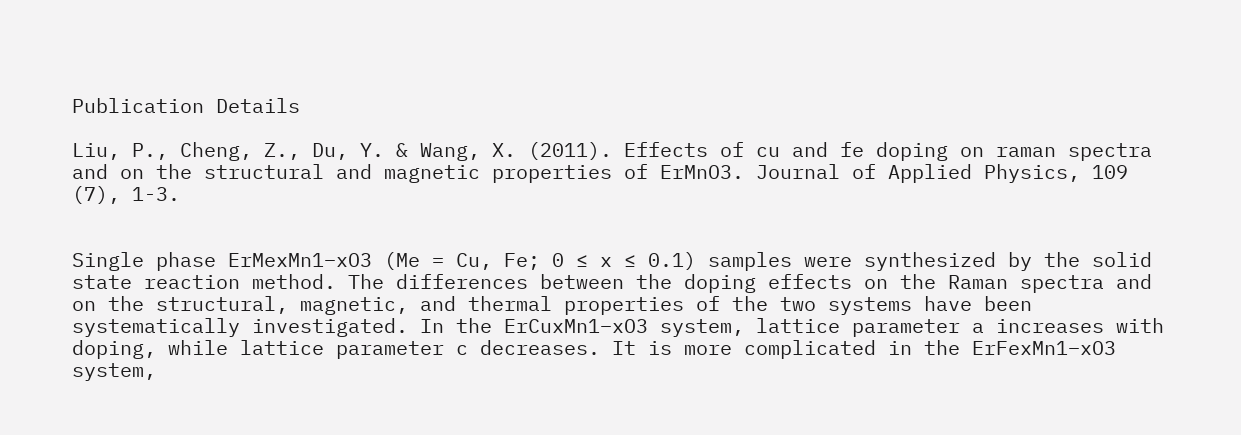Publication Details

Liu, P., Cheng, Z., Du, Y. & Wang, X. (2011). Effects of cu and fe doping on raman spectra and on the structural and magnetic properties of ErMnO3. Journal of Applied Physics, 109 (7), 1-3.


Single phase ErMexMn1−xO3 (Me = Cu, Fe; 0 ≤ x ≤ 0.1) samples were synthesized by the solid state reaction method. The differences between the doping effects on the Raman spectra and on the structural, magnetic, and thermal properties of the two systems have been systematically investigated. In the ErCuxMn1−xO3 system, lattice parameter a increases with doping, while lattice parameter c decreases. It is more complicated in the ErFexMn1−xO3 system,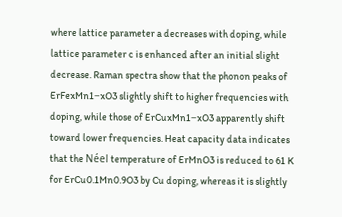where lattice parameter a decreases with doping, while lattice parameter c is enhanced after an initial slight decrease. Raman spectra show that the phonon peaks of ErFexMn1−xO3 slightly shift to higher frequencies with doping, while those of ErCuxMn1−xO3 apparently shift toward lower frequencies. Heat capacity data indicates that the Néel temperature of ErMnO3 is reduced to 61 K for ErCu0.1Mn0.9O3 by Cu doping, whereas it is slightly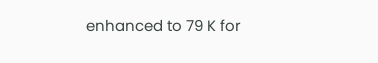enhanced to 79 K for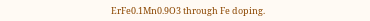ErFe0.1Mn0.9O3 through Fe doping.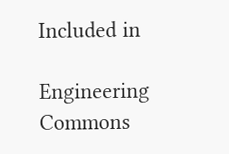Included in

Engineering Commons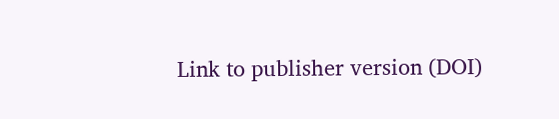Link to publisher version (DOI)